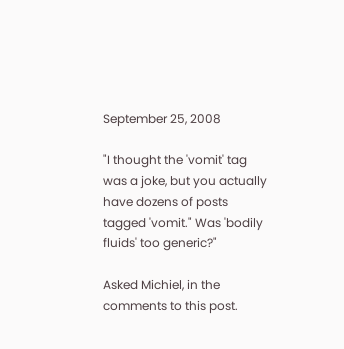September 25, 2008

"I thought the 'vomit' tag was a joke, but you actually have dozens of posts tagged 'vomit." Was 'bodily fluids' too generic?"

Asked Michiel, in the comments to this post.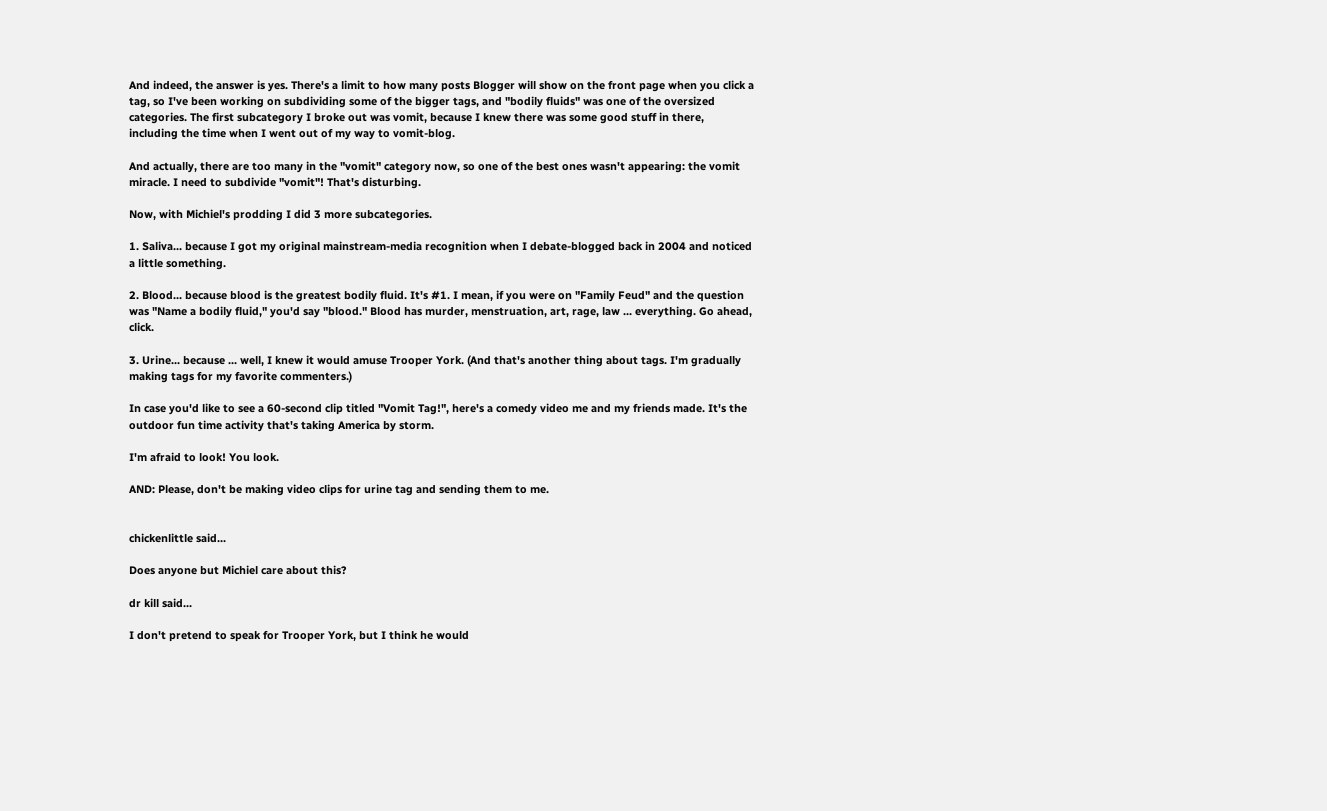And indeed, the answer is yes. There's a limit to how many posts Blogger will show on the front page when you click a tag, so I've been working on subdividing some of the bigger tags, and "bodily fluids" was one of the oversized categories. The first subcategory I broke out was vomit, because I knew there was some good stuff in there, including the time when I went out of my way to vomit-blog.

And actually, there are too many in the "vomit" category now, so one of the best ones wasn't appearing: the vomit miracle. I need to subdivide "vomit"! That's disturbing.

Now, with Michiel's prodding I did 3 more subcategories.

1. Saliva... because I got my original mainstream-media recognition when I debate-blogged back in 2004 and noticed a little something.

2. Blood... because blood is the greatest bodily fluid. It's #1. I mean, if you were on "Family Feud" and the question was "Name a bodily fluid," you'd say "blood." Blood has murder, menstruation, art, rage, law ... everything. Go ahead, click.

3. Urine... because ... well, I knew it would amuse Trooper York. (And that's another thing about tags. I'm gradually making tags for my favorite commenters.)

In case you'd like to see a 60-second clip titled "Vomit Tag!", here's a comedy video me and my friends made. It's the outdoor fun time activity that's taking America by storm.

I'm afraid to look! You look.

AND: Please, don't be making video clips for urine tag and sending them to me.


chickenlittle said...

Does anyone but Michiel care about this?

dr kill said...

I don't pretend to speak for Trooper York, but I think he would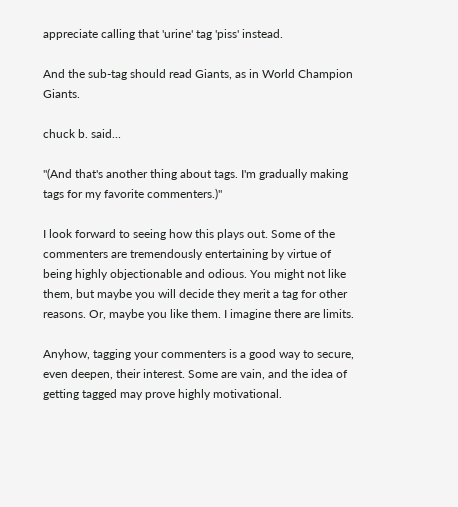appreciate calling that 'urine' tag 'piss' instead.

And the sub-tag should read Giants, as in World Champion Giants.

chuck b. said...

"(And that's another thing about tags. I'm gradually making tags for my favorite commenters.)"

I look forward to seeing how this plays out. Some of the commenters are tremendously entertaining by virtue of being highly objectionable and odious. You might not like them, but maybe you will decide they merit a tag for other reasons. Or, maybe you like them. I imagine there are limits.

Anyhow, tagging your commenters is a good way to secure, even deepen, their interest. Some are vain, and the idea of getting tagged may prove highly motivational.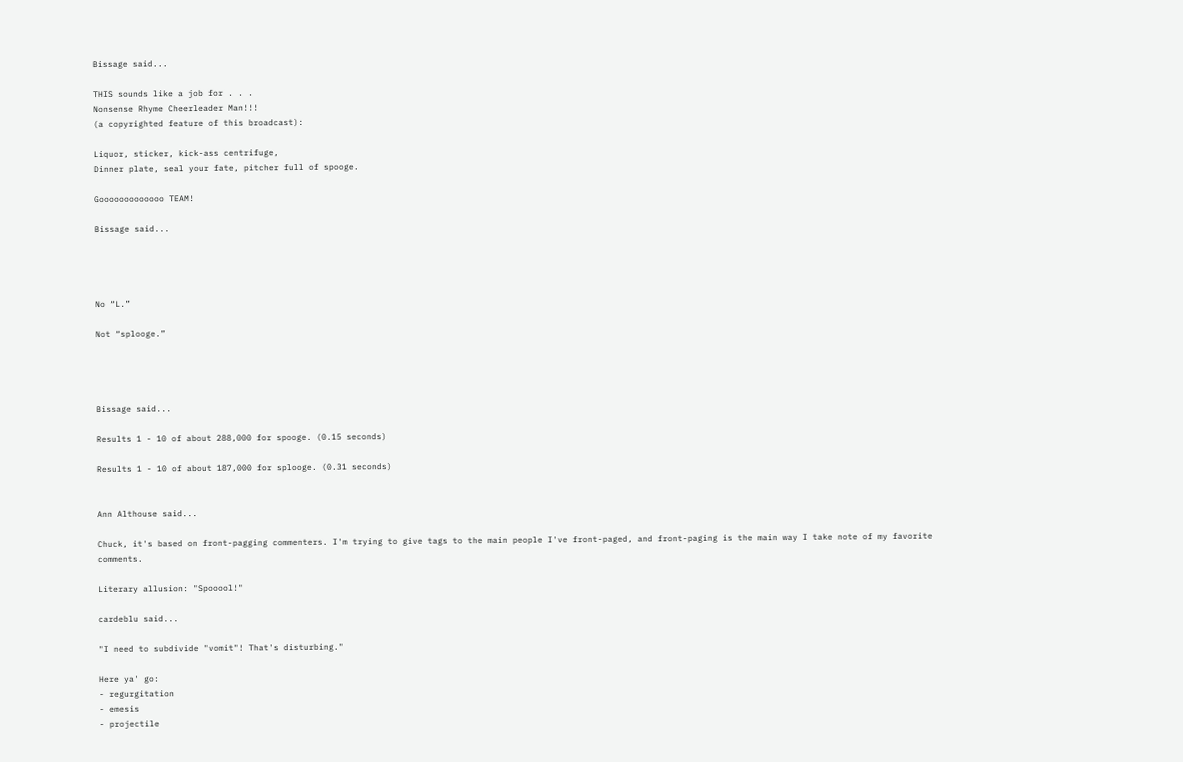Bissage said...

THIS sounds like a job for . . .
Nonsense Rhyme Cheerleader Man!!!
(a copyrighted feature of this broadcast):

Liquor, sticker, kick-ass centrifuge,
Dinner plate, seal your fate, pitcher full of spooge.

Gooooooooooooo TEAM!

Bissage said...




No “L.”

Not “splooge.”




Bissage said...

Results 1 - 10 of about 288,000 for spooge. (0.15 seconds)

Results 1 - 10 of about 187,000 for splooge. (0.31 seconds)


Ann Althouse said...

Chuck, it's based on front-pagging commenters. I'm trying to give tags to the main people I've front-paged, and front-paging is the main way I take note of my favorite comments.

Literary allusion: "Spooool!"

cardeblu said...

"I need to subdivide "vomit"! That's disturbing."

Here ya' go:
- regurgitation
- emesis
- projectile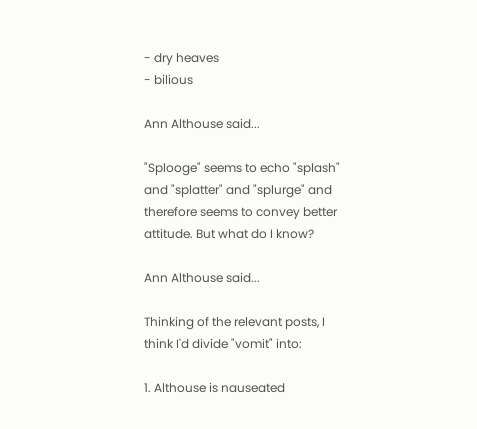- dry heaves
- bilious

Ann Althouse said...

"Splooge" seems to echo "splash" and "splatter" and "splurge" and therefore seems to convey better attitude. But what do I know?

Ann Althouse said...

Thinking of the relevant posts, I think I'd divide "vomit" into:

1. Althouse is nauseated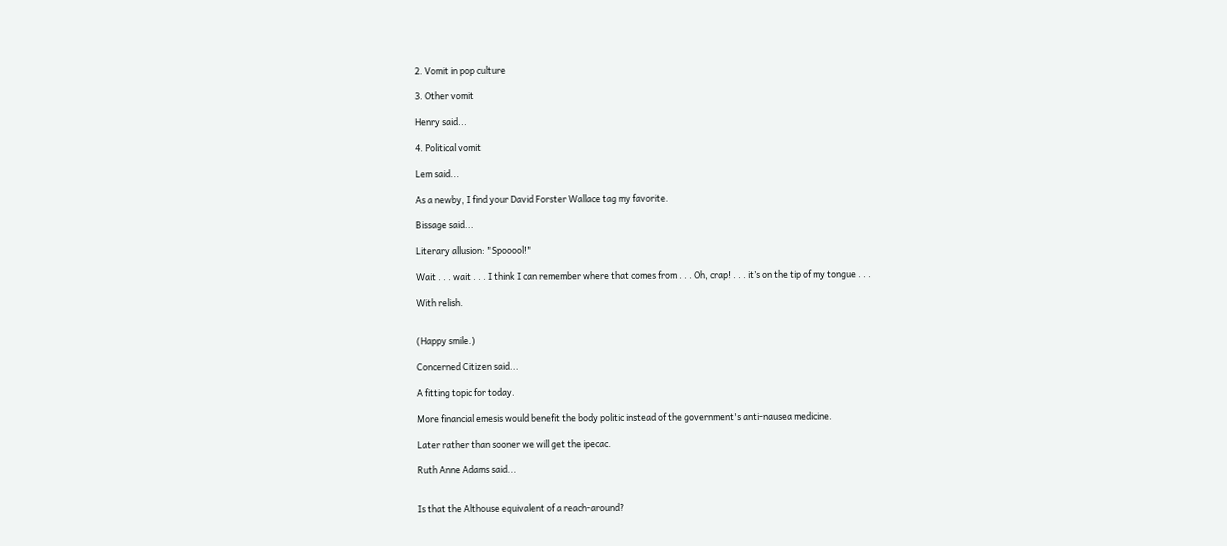2. Vomit in pop culture

3. Other vomit

Henry said...

4. Political vomit

Lem said...

As a newby, I find your David Forster Wallace tag my favorite.

Bissage said...

Literary allusion: "Spooool!"

Wait . . . wait . . . I think I can remember where that comes from . . . Oh, crap! . . . it’s on the tip of my tongue . . .

With relish.


(Happy smile.)

Concerned Citizen said...

A fitting topic for today.

More financial emesis would benefit the body politic instead of the government's anti-nausea medicine.

Later rather than sooner we will get the ipecac.

Ruth Anne Adams said...


Is that the Althouse equivalent of a reach-around?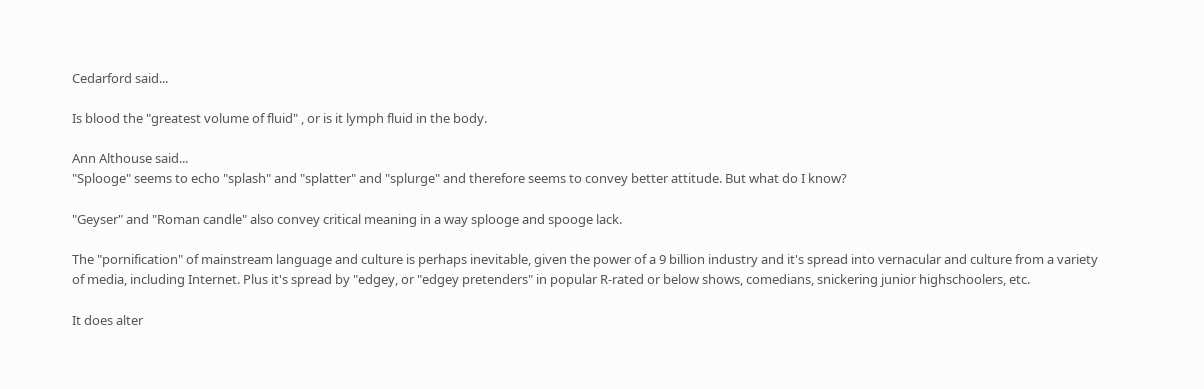Cedarford said...

Is blood the "greatest volume of fluid" , or is it lymph fluid in the body.

Ann Althouse said...
"Splooge" seems to echo "splash" and "splatter" and "splurge" and therefore seems to convey better attitude. But what do I know?

"Geyser" and "Roman candle" also convey critical meaning in a way splooge and spooge lack.

The "pornification" of mainstream language and culture is perhaps inevitable, given the power of a 9 billion industry and it's spread into vernacular and culture from a variety of media, including Internet. Plus it's spread by "edgey, or "edgey pretenders" in popular R-rated or below shows, comedians, snickering junior highschoolers, etc.

It does alter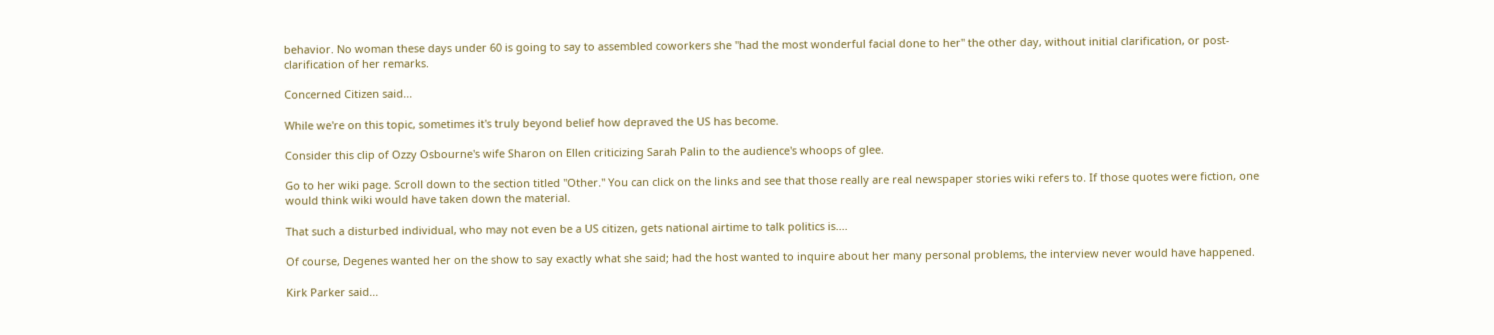behavior. No woman these days under 60 is going to say to assembled coworkers she "had the most wonderful facial done to her" the other day, without initial clarification, or post-clarification of her remarks.

Concerned Citizen said...

While we're on this topic, sometimes it's truly beyond belief how depraved the US has become.

Consider this clip of Ozzy Osbourne's wife Sharon on Ellen criticizing Sarah Palin to the audience's whoops of glee.

Go to her wiki page. Scroll down to the section titled "Other." You can click on the links and see that those really are real newspaper stories wiki refers to. If those quotes were fiction, one would think wiki would have taken down the material.

That such a disturbed individual, who may not even be a US citizen, gets national airtime to talk politics is....

Of course, Degenes wanted her on the show to say exactly what she said; had the host wanted to inquire about her many personal problems, the interview never would have happened.

Kirk Parker said...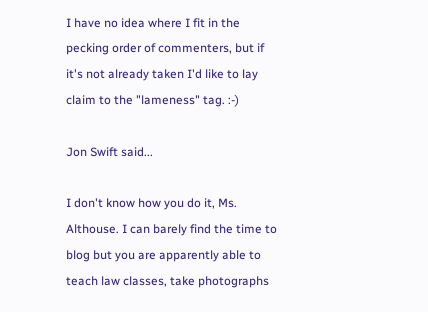I have no idea where I fit in the pecking order of commenters, but if it's not already taken I'd like to lay claim to the "lameness" tag. :-)

Jon Swift said...

I don't know how you do it, Ms. Althouse. I can barely find the time to blog but you are apparently able to teach law classes, take photographs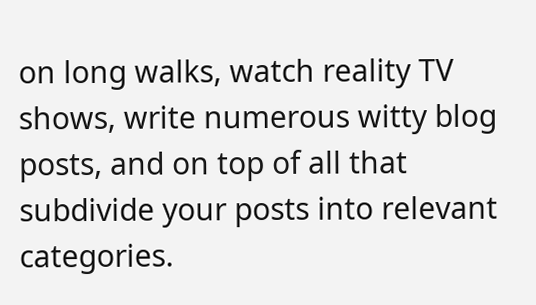on long walks, watch reality TV shows, write numerous witty blog posts, and on top of all that subdivide your posts into relevant categories.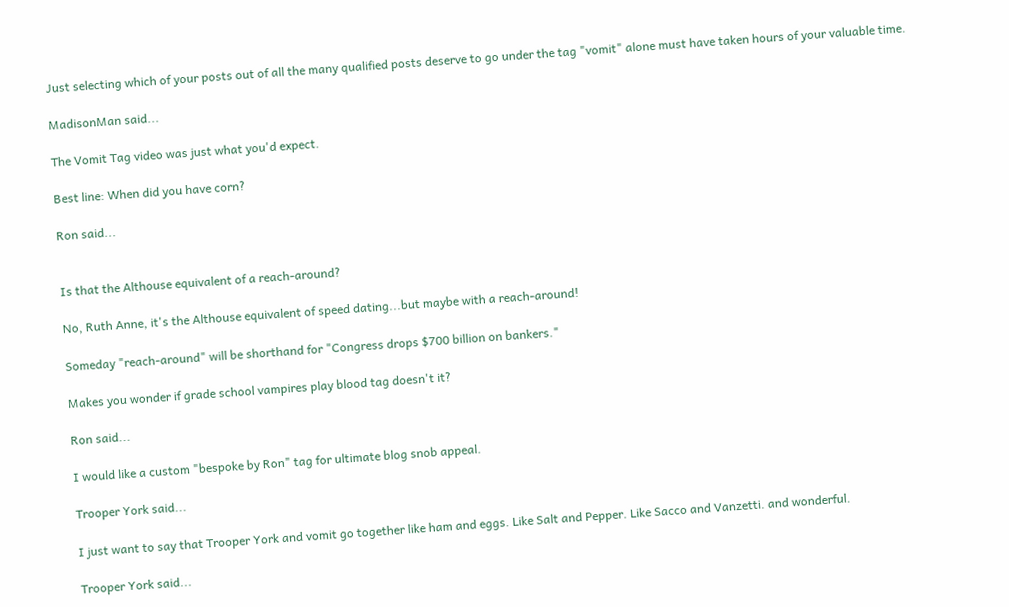Just selecting which of your posts out of all the many qualified posts deserve to go under the tag "vomit" alone must have taken hours of your valuable time.

MadisonMan said...

The Vomit Tag video was just what you'd expect.

Best line: When did you have corn?

Ron said...


Is that the Althouse equivalent of a reach-around?

No, Ruth Anne, it's the Althouse equivalent of speed dating...but maybe with a reach-around!

Someday "reach-around" will be shorthand for "Congress drops $700 billion on bankers."

Makes you wonder if grade school vampires play blood tag doesn't it?

Ron said...

I would like a custom "bespoke by Ron" tag for ultimate blog snob appeal.

Trooper York said...

I just want to say that Trooper York and vomit go together like ham and eggs. Like Salt and Pepper. Like Sacco and Vanzetti. and wonderful.

Trooper York said...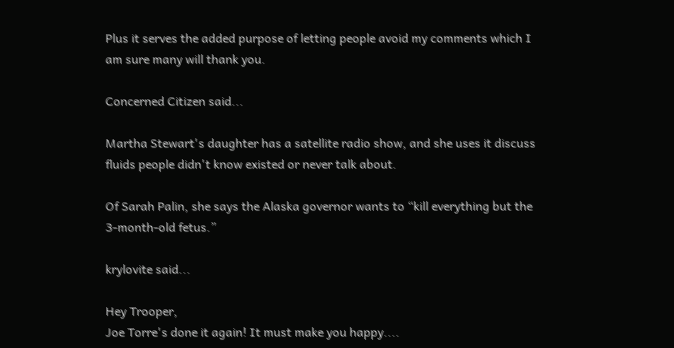Plus it serves the added purpose of letting people avoid my comments which I am sure many will thank you.

Concerned Citizen said...

Martha Stewart's daughter has a satellite radio show, and she uses it discuss fluids people didn't know existed or never talk about.

Of Sarah Palin, she says the Alaska governor wants to “kill everything but the 3-month-old fetus.”

krylovite said...

Hey Trooper,
Joe Torre's done it again! It must make you happy....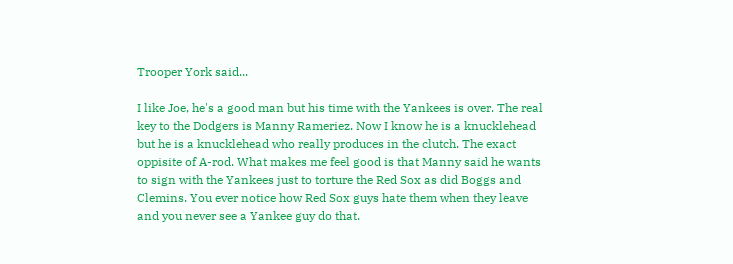Trooper York said...

I like Joe, he's a good man but his time with the Yankees is over. The real key to the Dodgers is Manny Rameriez. Now I know he is a knucklehead but he is a knucklehead who really produces in the clutch. The exact oppisite of A-rod. What makes me feel good is that Manny said he wants to sign with the Yankees just to torture the Red Sox as did Boggs and Clemins. You ever notice how Red Sox guys hate them when they leave and you never see a Yankee guy do that.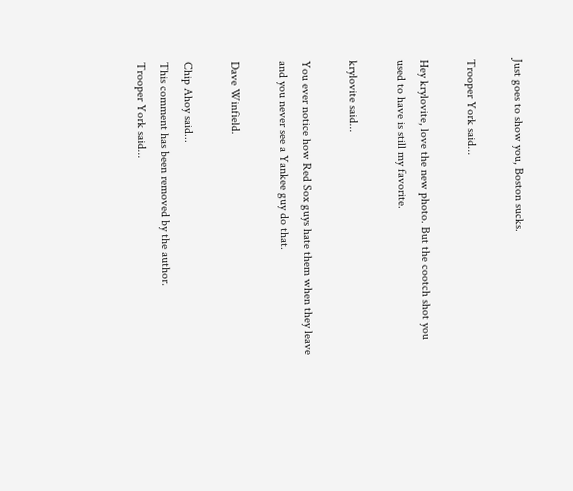Just goes to show you, Boston sucks.

Trooper York said...

Hey krylovite, love the new photo. But the cootch shot you used to have is still my favorite.

krylovite said...

You ever notice how Red Sox guys hate them when they leave and you never see a Yankee guy do that.

Dave Winfield.

Chip Ahoy said...
This comment has been removed by the author.
Trooper York said...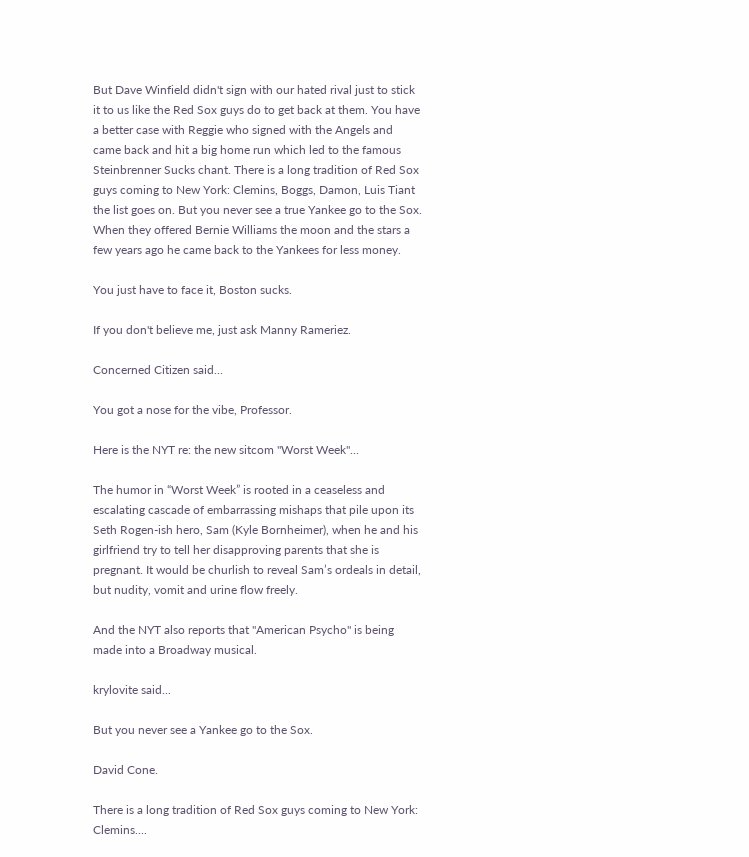But Dave Winfield didn't sign with our hated rival just to stick it to us like the Red Sox guys do to get back at them. You have a better case with Reggie who signed with the Angels and came back and hit a big home run which led to the famous Steinbrenner Sucks chant. There is a long tradition of Red Sox guys coming to New York: Clemins, Boggs, Damon, Luis Tiant the list goes on. But you never see a true Yankee go to the Sox. When they offered Bernie Williams the moon and the stars a few years ago he came back to the Yankees for less money.

You just have to face it, Boston sucks.

If you don't believe me, just ask Manny Rameriez.

Concerned Citizen said...

You got a nose for the vibe, Professor.

Here is the NYT re: the new sitcom "Worst Week"...

The humor in “Worst Week” is rooted in a ceaseless and escalating cascade of embarrassing mishaps that pile upon its Seth Rogen-ish hero, Sam (Kyle Bornheimer), when he and his girlfriend try to tell her disapproving parents that she is pregnant. It would be churlish to reveal Sam’s ordeals in detail, but nudity, vomit and urine flow freely.

And the NYT also reports that "American Psycho" is being made into a Broadway musical.

krylovite said...

But you never see a Yankee go to the Sox.

David Cone.

There is a long tradition of Red Sox guys coming to New York: Clemins....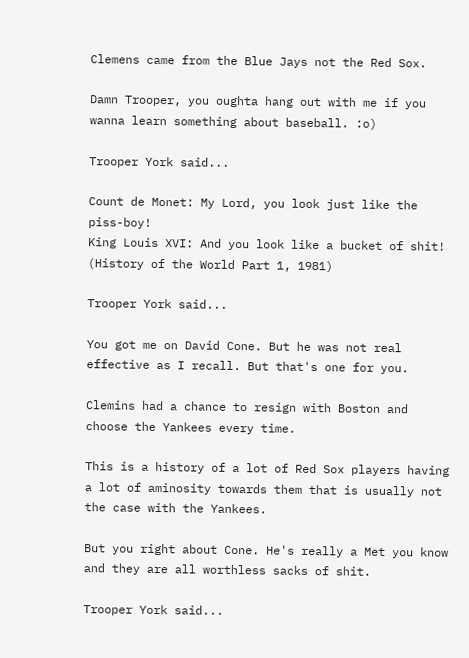Clemens came from the Blue Jays not the Red Sox.

Damn Trooper, you oughta hang out with me if you wanna learn something about baseball. :o)

Trooper York said...

Count de Monet: My Lord, you look just like the piss-boy!
King Louis XVI: And you look like a bucket of shit!
(History of the World Part 1, 1981)

Trooper York said...

You got me on David Cone. But he was not real effective as I recall. But that's one for you.

Clemins had a chance to resign with Boston and choose the Yankees every time.

This is a history of a lot of Red Sox players having a lot of aminosity towards them that is usually not the case with the Yankees.

But you right about Cone. He's really a Met you know and they are all worthless sacks of shit.

Trooper York said...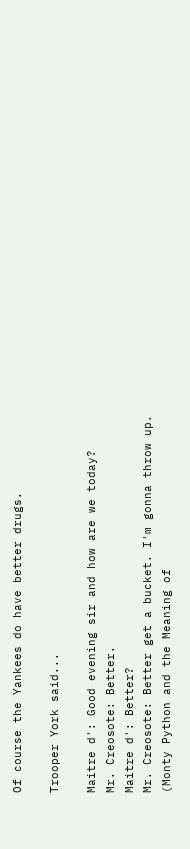Of course the Yankees do have better drugs.

Trooper York said...

Maitre d': Good evening sir and how are we today?
Mr. Creosote: Better.
Maitre d': Better?
Mr. Creosote: Better get a bucket. I'm gonna throw up.
(Monty Python and the Meaning of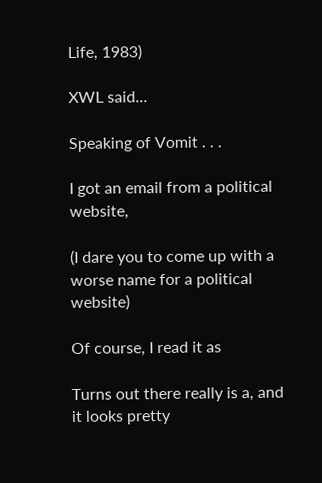Life, 1983)

XWL said...

Speaking of Vomit . . .

I got an email from a political website,

(I dare you to come up with a worse name for a political website)

Of course, I read it as

Turns out there really is a, and it looks pretty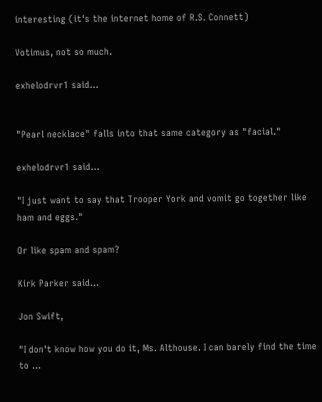interesting (it's the internet home of R.S. Connett)

Votimus, not so much.

exhelodrvr1 said...


"Pearl necklace" falls into that same category as "facial."

exhelodrvr1 said...

"I just want to say that Trooper York and vomit go together like ham and eggs."

Or like spam and spam?

Kirk Parker said...

Jon Swift,

"I don't know how you do it, Ms. Althouse. I can barely find the time to ...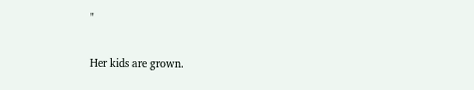"

Her kids are grown.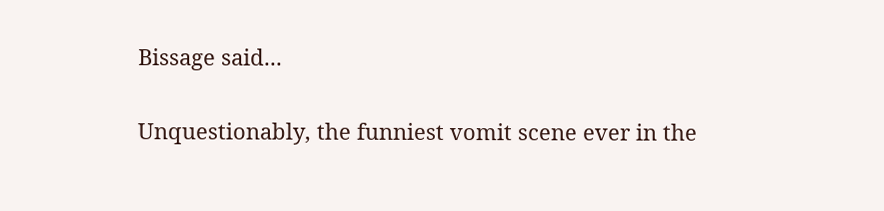Bissage said...

Unquestionably, the funniest vomit scene ever in the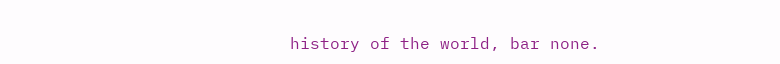history of the world, bar none.